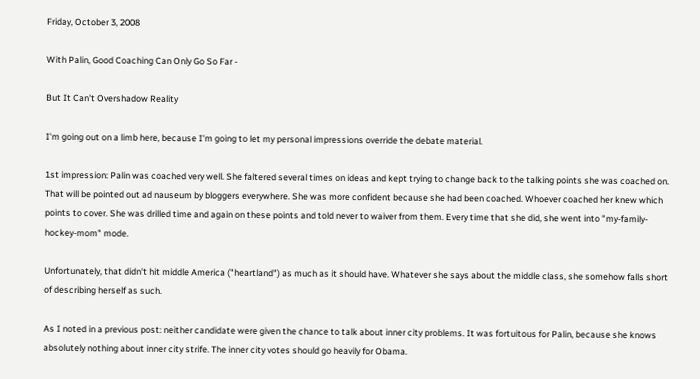Friday, October 3, 2008

With Palin, Good Coaching Can Only Go So Far -

But It Can't Overshadow Reality

I'm going out on a limb here, because I'm going to let my personal impressions override the debate material.

1st impression: Palin was coached very well. She faltered several times on ideas and kept trying to change back to the talking points she was coached on. That will be pointed out ad nauseum by bloggers everywhere. She was more confident because she had been coached. Whoever coached her knew which points to cover. She was drilled time and again on these points and told never to waiver from them. Every time that she did, she went into "my-family-hockey-mom" mode.

Unfortunately, that didn't hit middle America ("heartland") as much as it should have. Whatever she says about the middle class, she somehow falls short of describing herself as such.

As I noted in a previous post: neither candidate were given the chance to talk about inner city problems. It was fortuitous for Palin, because she knows absolutely nothing about inner city strife. The inner city votes should go heavily for Obama.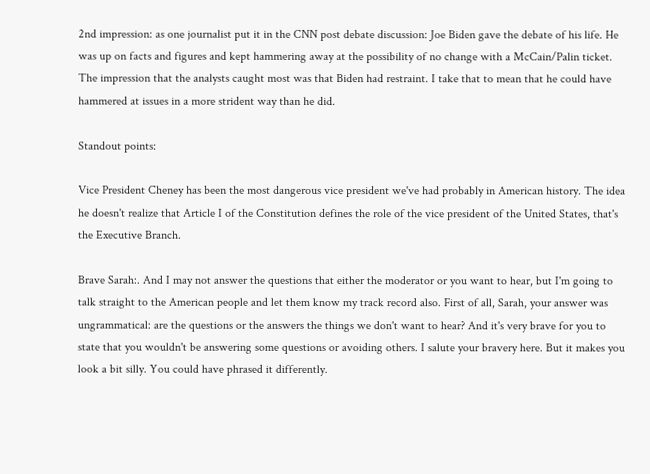2nd impression: as one journalist put it in the CNN post debate discussion: Joe Biden gave the debate of his life. He was up on facts and figures and kept hammering away at the possibility of no change with a McCain/Palin ticket. The impression that the analysts caught most was that Biden had restraint. I take that to mean that he could have hammered at issues in a more strident way than he did.

Standout points:

Vice President Cheney has been the most dangerous vice president we've had probably in American history. The idea he doesn't realize that Article I of the Constitution defines the role of the vice president of the United States, that's the Executive Branch.

Brave Sarah:. And I may not answer the questions that either the moderator or you want to hear, but I'm going to talk straight to the American people and let them know my track record also. First of all, Sarah, your answer was ungrammatical: are the questions or the answers the things we don't want to hear? And it's very brave for you to state that you wouldn't be answering some questions or avoiding others. I salute your bravery here. But it makes you look a bit silly. You could have phrased it differently.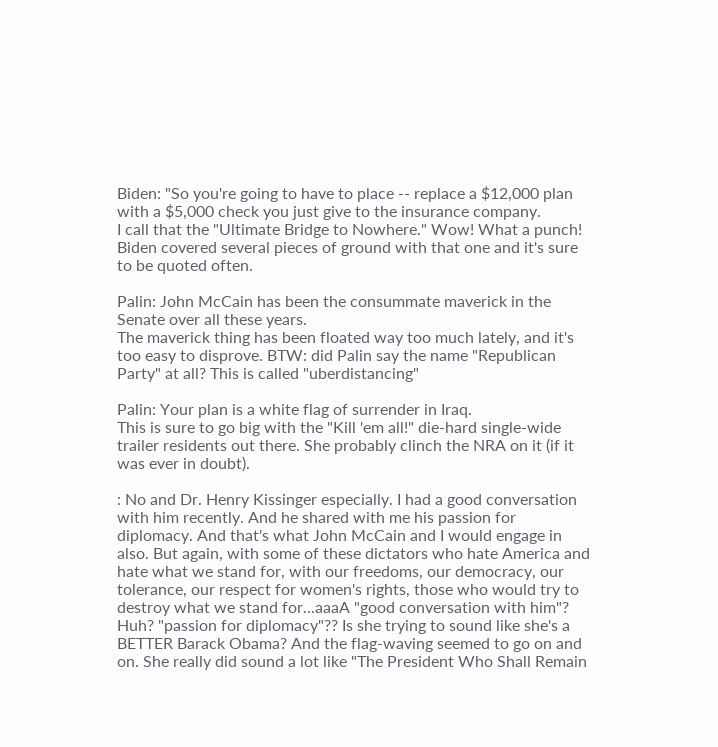Biden: "So you're going to have to place -- replace a $12,000 plan with a $5,000 check you just give to the insurance company.
I call that the "Ultimate Bridge to Nowhere." Wow! What a punch! Biden covered several pieces of ground with that one and it's sure to be quoted often.

Palin: John McCain has been the consummate maverick in the Senate over all these years.
The maverick thing has been floated way too much lately, and it's too easy to disprove. BTW: did Palin say the name "Republican Party" at all? This is called "uberdistancing"

Palin: Your plan is a white flag of surrender in Iraq.
This is sure to go big with the "Kill 'em all!" die-hard single-wide trailer residents out there. She probably clinch the NRA on it (if it was ever in doubt).

: No and Dr. Henry Kissinger especially. I had a good conversation with him recently. And he shared with me his passion for diplomacy. And that's what John McCain and I would engage in also. But again, with some of these dictators who hate America and hate what we stand for, with our freedoms, our democracy, our tolerance, our respect for women's rights, those who would try to destroy what we stand for...aaaA "good conversation with him"? Huh? "passion for diplomacy"?? Is she trying to sound like she's a BETTER Barack Obama? And the flag-waving seemed to go on and on. She really did sound a lot like "The President Who Shall Remain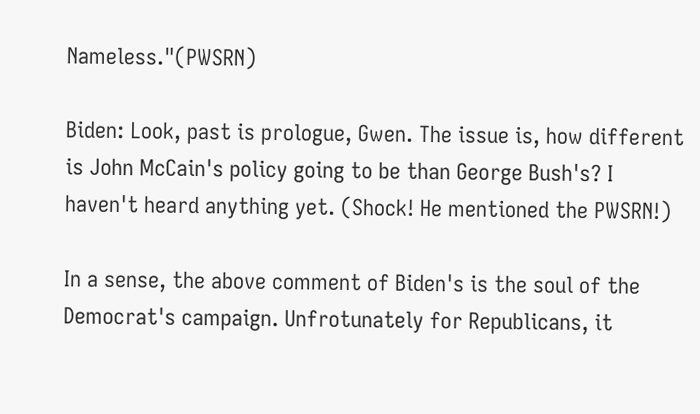Nameless."(PWSRN)

Biden: Look, past is prologue, Gwen. The issue is, how different is John McCain's policy going to be than George Bush's? I haven't heard anything yet. (Shock! He mentioned the PWSRN!)

In a sense, the above comment of Biden's is the soul of the Democrat's campaign. Unfrotunately for Republicans, it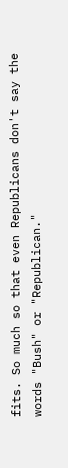fits. So much so that even Republicans don't say the words "Bush" or "Republican."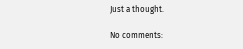Just a thought.

No comments: